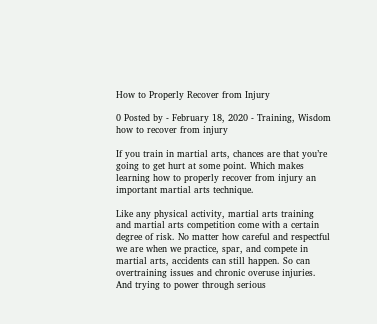How to Properly Recover from Injury

0 Posted by - February 18, 2020 - Training, Wisdom
how to recover from injury

If you train in martial arts, chances are that you’re going to get hurt at some point. Which makes learning how to properly recover from injury an important martial arts technique.

Like any physical activity, martial arts training and martial arts competition come with a certain degree of risk. No matter how careful and respectful we are when we practice, spar, and compete in martial arts, accidents can still happen. So can overtraining issues and chronic overuse injuries. And trying to power through serious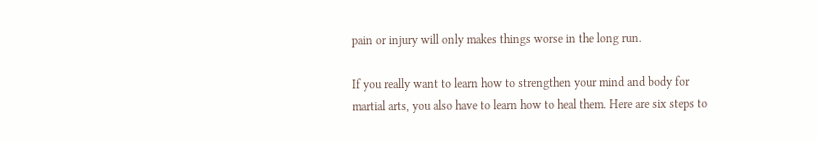pain or injury will only makes things worse in the long run.

If you really want to learn how to strengthen your mind and body for martial arts, you also have to learn how to heal them. Here are six steps to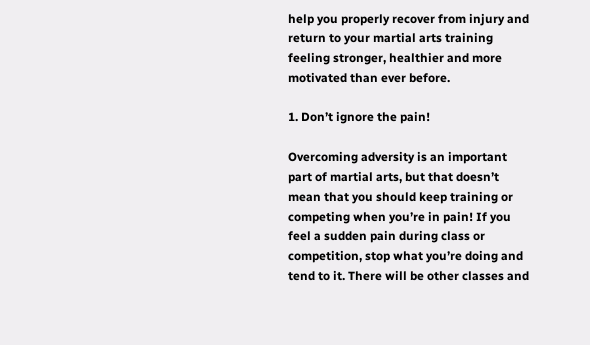help you properly recover from injury and return to your martial arts training feeling stronger, healthier and more motivated than ever before.

1. Don’t ignore the pain!

Overcoming adversity is an important part of martial arts, but that doesn’t mean that you should keep training or competing when you’re in pain! If you feel a sudden pain during class or competition, stop what you’re doing and tend to it. There will be other classes and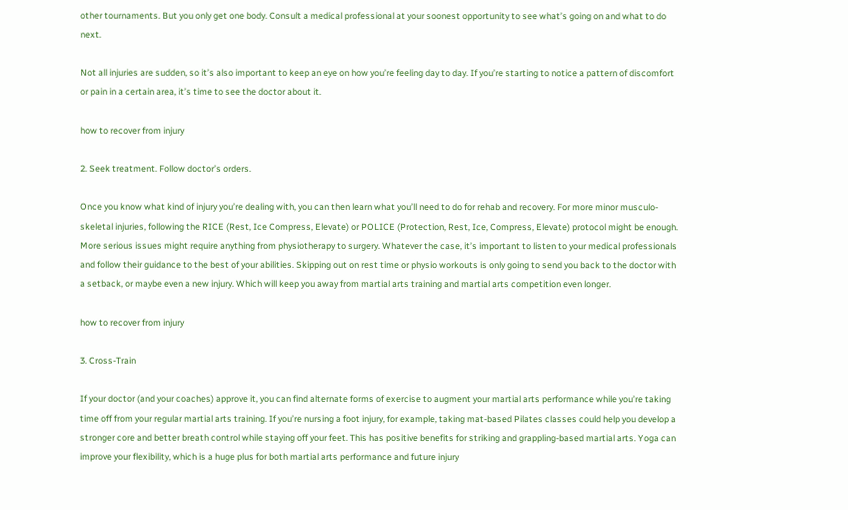other tournaments. But you only get one body. Consult a medical professional at your soonest opportunity to see what’s going on and what to do next.

Not all injuries are sudden, so it’s also important to keep an eye on how you’re feeling day to day. If you’re starting to notice a pattern of discomfort or pain in a certain area, it’s time to see the doctor about it.

how to recover from injury

2. Seek treatment. Follow doctor’s orders.

Once you know what kind of injury you’re dealing with, you can then learn what you’ll need to do for rehab and recovery. For more minor musculo-skeletal injuries, following the RICE (Rest, Ice Compress, Elevate) or POLICE (Protection, Rest, Ice, Compress, Elevate) protocol might be enough. More serious issues might require anything from physiotherapy to surgery. Whatever the case, it’s important to listen to your medical professionals and follow their guidance to the best of your abilities. Skipping out on rest time or physio workouts is only going to send you back to the doctor with a setback, or maybe even a new injury. Which will keep you away from martial arts training and martial arts competition even longer.

how to recover from injury

3. Cross-Train

If your doctor (and your coaches) approve it, you can find alternate forms of exercise to augment your martial arts performance while you’re taking time off from your regular martial arts training. If you’re nursing a foot injury, for example, taking mat-based Pilates classes could help you develop a stronger core and better breath control while staying off your feet. This has positive benefits for striking and grappling-based martial arts. Yoga can improve your flexibility, which is a huge plus for both martial arts performance and future injury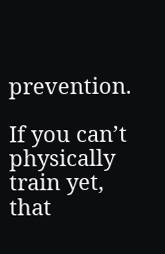prevention.

If you can’t physically train yet, that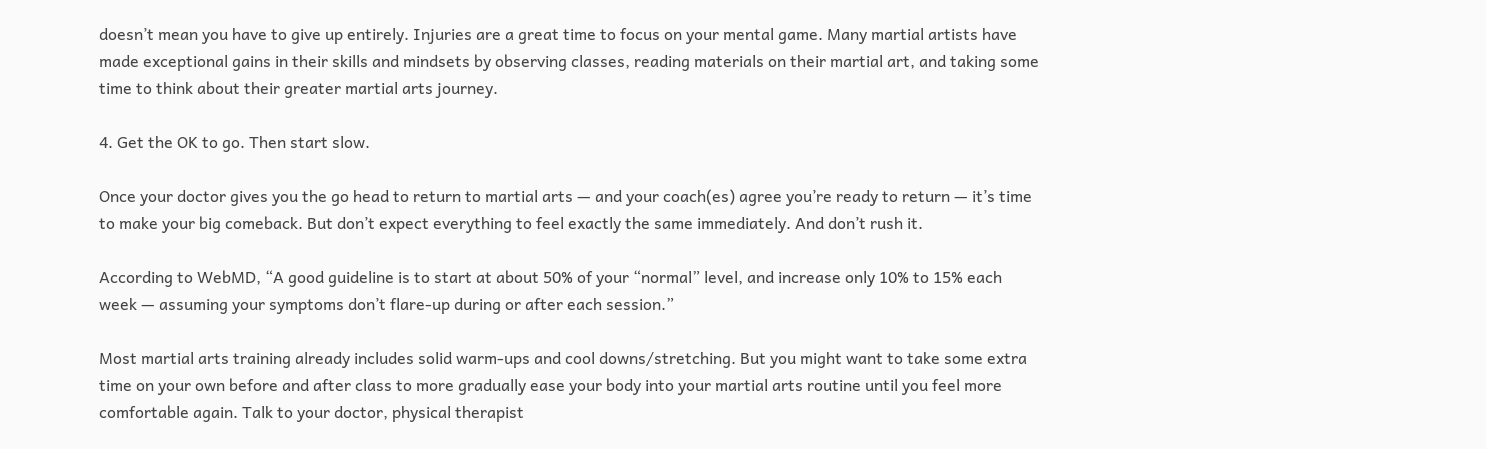doesn’t mean you have to give up entirely. Injuries are a great time to focus on your mental game. Many martial artists have made exceptional gains in their skills and mindsets by observing classes, reading materials on their martial art, and taking some time to think about their greater martial arts journey.

4. Get the OK to go. Then start slow.

Once your doctor gives you the go head to return to martial arts — and your coach(es) agree you’re ready to return — it’s time to make your big comeback. But don’t expect everything to feel exactly the same immediately. And don’t rush it.

According to WebMD, “A good guideline is to start at about 50% of your “normal” level, and increase only 10% to 15% each week — assuming your symptoms don’t flare-up during or after each session.”

Most martial arts training already includes solid warm-ups and cool downs/stretching. But you might want to take some extra time on your own before and after class to more gradually ease your body into your martial arts routine until you feel more comfortable again. Talk to your doctor, physical therapist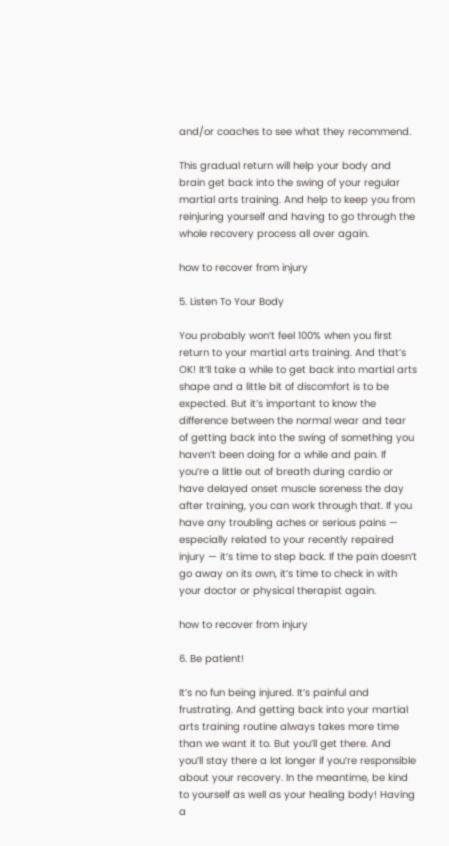and/or coaches to see what they recommend.

This gradual return will help your body and brain get back into the swing of your regular martial arts training. And help to keep you from reinjuring yourself and having to go through the whole recovery process all over again.

how to recover from injury

5. Listen To Your Body

You probably won’t feel 100% when you first return to your martial arts training. And that’s OK! It’ll take a while to get back into martial arts shape and a little bit of discomfort is to be expected. But it’s important to know the difference between the normal wear and tear of getting back into the swing of something you haven’t been doing for a while and pain. If you’re a little out of breath during cardio or have delayed onset muscle soreness the day after training, you can work through that. If you have any troubling aches or serious pains — especially related to your recently repaired injury — it’s time to step back. If the pain doesn’t go away on its own, it’s time to check in with your doctor or physical therapist again.

how to recover from injury

6. Be patient!

It’s no fun being injured. It’s painful and frustrating. And getting back into your martial arts training routine always takes more time than we want it to. But you’ll get there. And you’ll stay there a lot longer if you’re responsible about your recovery. In the meantime, be kind to yourself as well as your healing body! Having a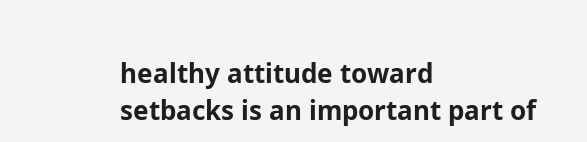healthy attitude toward setbacks is an important part of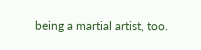being a martial artist, too.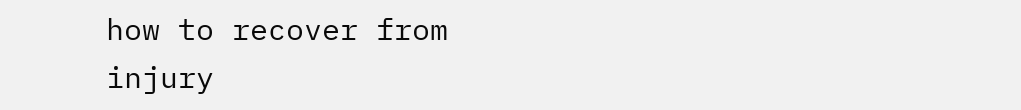how to recover from injury